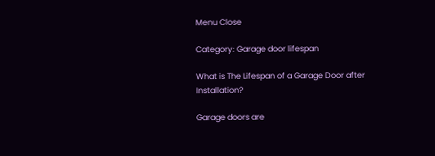Menu Close

Category: Garage door lifespan

What is The Lifespan of a Garage Door after Installation?

Garage doors are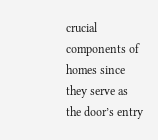crucial components of homes since they serve as the door’s entry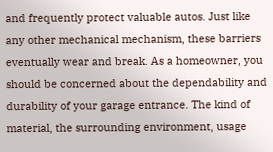and frequently protect valuable autos. Just like any other mechanical mechanism, these barriers eventually wear and break. As a homeowner, you should be concerned about the dependability and durability of your garage entrance. The kind of material, the surrounding environment, usage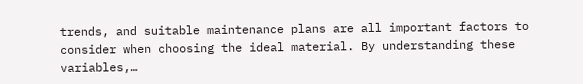trends, and suitable maintenance plans are all important factors to consider when choosing the ideal material. By understanding these variables,…